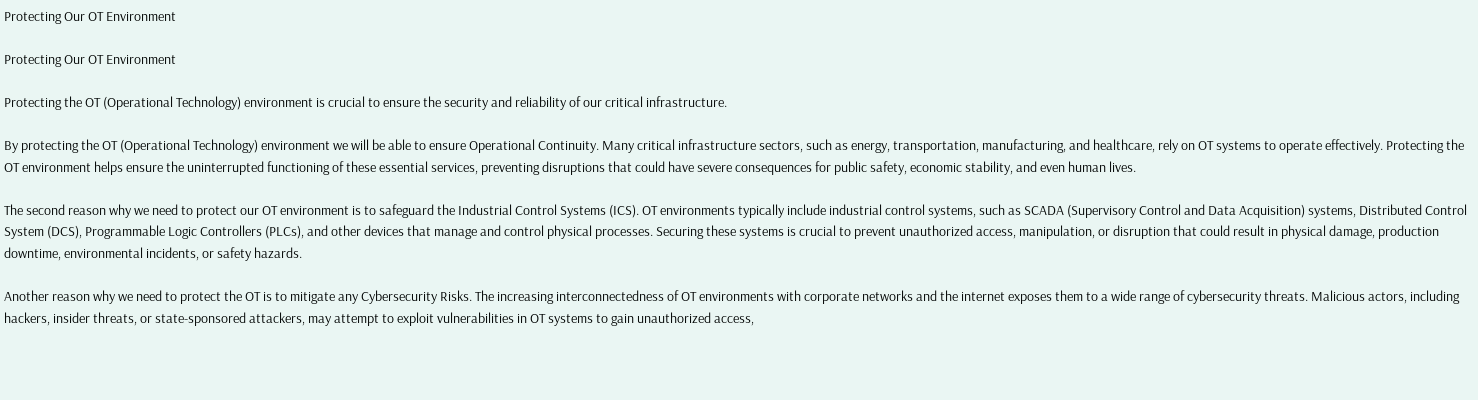Protecting Our OT Environment

Protecting Our OT Environment

Protecting the OT (Operational Technology) environment is crucial to ensure the security and reliability of our critical infrastructure.

By protecting the OT (Operational Technology) environment we will be able to ensure Operational Continuity. Many critical infrastructure sectors, such as energy, transportation, manufacturing, and healthcare, rely on OT systems to operate effectively. Protecting the OT environment helps ensure the uninterrupted functioning of these essential services, preventing disruptions that could have severe consequences for public safety, economic stability, and even human lives.

The second reason why we need to protect our OT environment is to safeguard the Industrial Control Systems (ICS). OT environments typically include industrial control systems, such as SCADA (Supervisory Control and Data Acquisition) systems, Distributed Control System (DCS), Programmable Logic Controllers (PLCs), and other devices that manage and control physical processes. Securing these systems is crucial to prevent unauthorized access, manipulation, or disruption that could result in physical damage, production downtime, environmental incidents, or safety hazards.

Another reason why we need to protect the OT is to mitigate any Cybersecurity Risks. The increasing interconnectedness of OT environments with corporate networks and the internet exposes them to a wide range of cybersecurity threats. Malicious actors, including hackers, insider threats, or state-sponsored attackers, may attempt to exploit vulnerabilities in OT systems to gain unauthorized access,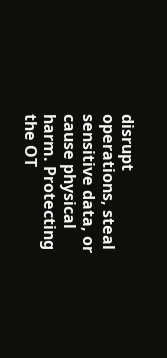disrupt operations, steal sensitive data, or cause physical harm. Protecting the OT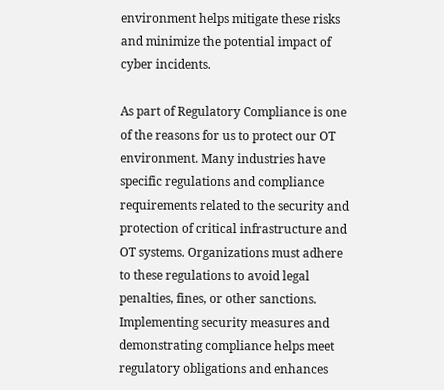environment helps mitigate these risks and minimize the potential impact of cyber incidents.

As part of Regulatory Compliance is one of the reasons for us to protect our OT environment. Many industries have specific regulations and compliance requirements related to the security and protection of critical infrastructure and OT systems. Organizations must adhere to these regulations to avoid legal penalties, fines, or other sanctions. Implementing security measures and demonstrating compliance helps meet regulatory obligations and enhances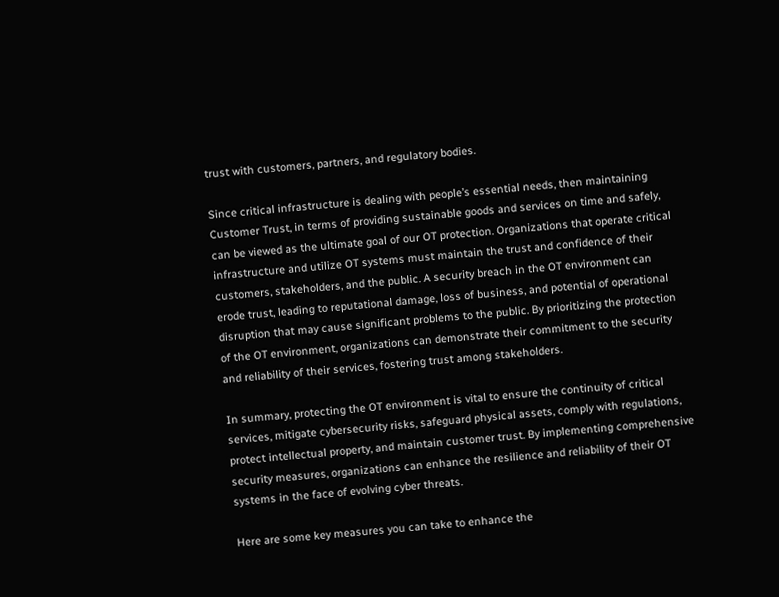trust with customers, partners, and regulatory bodies.

Since critical infrastructure is dealing with people’s essential needs, then maintaining Customer Trust, in terms of providing sustainable goods and services on time and safely, can be viewed as the ultimate goal of our OT protection. Organizations that operate critical infrastructure and utilize OT systems must maintain the trust and confidence of their customers, stakeholders, and the public. A security breach in the OT environment can erode trust, leading to reputational damage, loss of business, and potential of operational disruption that may cause significant problems to the public. By prioritizing the protection of the OT environment, organizations can demonstrate their commitment to the security and reliability of their services, fostering trust among stakeholders.

In summary, protecting the OT environment is vital to ensure the continuity of critical services, mitigate cybersecurity risks, safeguard physical assets, comply with regulations, protect intellectual property, and maintain customer trust. By implementing comprehensive security measures, organizations can enhance the resilience and reliability of their OT systems in the face of evolving cyber threats.

Here are some key measures you can take to enhance the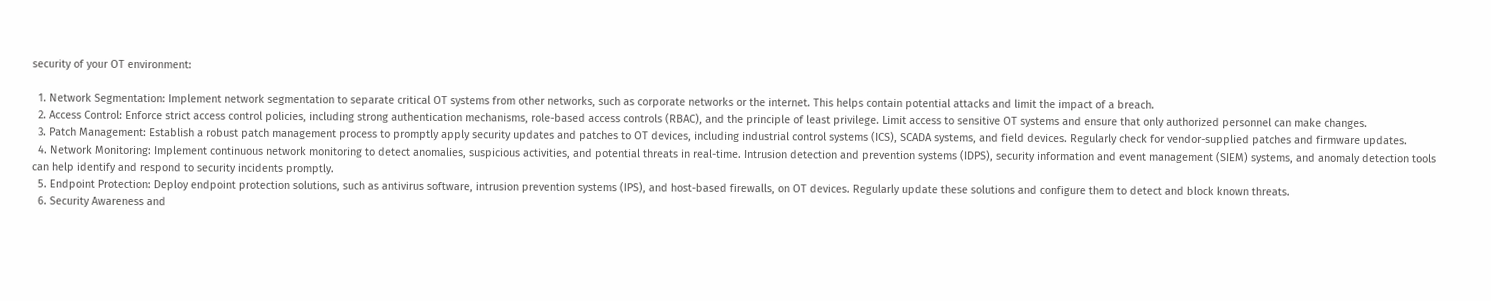security of your OT environment:

  1. Network Segmentation: Implement network segmentation to separate critical OT systems from other networks, such as corporate networks or the internet. This helps contain potential attacks and limit the impact of a breach.
  2. Access Control: Enforce strict access control policies, including strong authentication mechanisms, role-based access controls (RBAC), and the principle of least privilege. Limit access to sensitive OT systems and ensure that only authorized personnel can make changes.
  3. Patch Management: Establish a robust patch management process to promptly apply security updates and patches to OT devices, including industrial control systems (ICS), SCADA systems, and field devices. Regularly check for vendor-supplied patches and firmware updates.
  4. Network Monitoring: Implement continuous network monitoring to detect anomalies, suspicious activities, and potential threats in real-time. Intrusion detection and prevention systems (IDPS), security information and event management (SIEM) systems, and anomaly detection tools can help identify and respond to security incidents promptly.
  5. Endpoint Protection: Deploy endpoint protection solutions, such as antivirus software, intrusion prevention systems (IPS), and host-based firewalls, on OT devices. Regularly update these solutions and configure them to detect and block known threats.
  6. Security Awareness and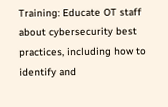Training: Educate OT staff about cybersecurity best practices, including how to identify and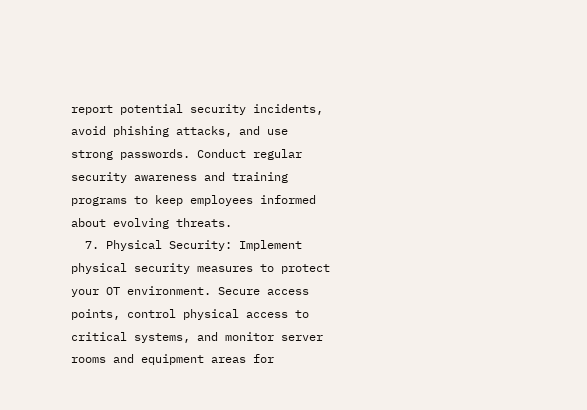report potential security incidents, avoid phishing attacks, and use strong passwords. Conduct regular security awareness and training programs to keep employees informed about evolving threats.
  7. Physical Security: Implement physical security measures to protect your OT environment. Secure access points, control physical access to critical systems, and monitor server rooms and equipment areas for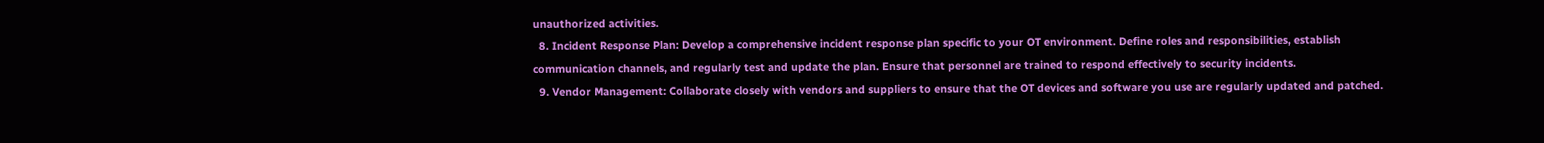unauthorized activities.
  8. Incident Response Plan: Develop a comprehensive incident response plan specific to your OT environment. Define roles and responsibilities, establish communication channels, and regularly test and update the plan. Ensure that personnel are trained to respond effectively to security incidents.
  9. Vendor Management: Collaborate closely with vendors and suppliers to ensure that the OT devices and software you use are regularly updated and patched.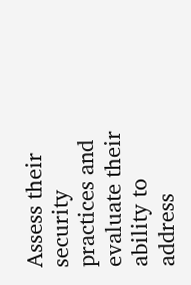Assess their security practices and evaluate their ability to address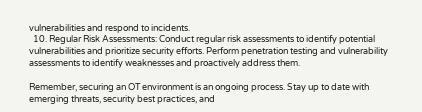vulnerabilities and respond to incidents.
  10. Regular Risk Assessments: Conduct regular risk assessments to identify potential vulnerabilities and prioritize security efforts. Perform penetration testing and vulnerability assessments to identify weaknesses and proactively address them.

Remember, securing an OT environment is an ongoing process. Stay up to date with emerging threats, security best practices, and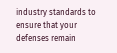industry standards to ensure that your defenses remain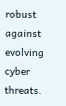robust against evolving cyber threats.